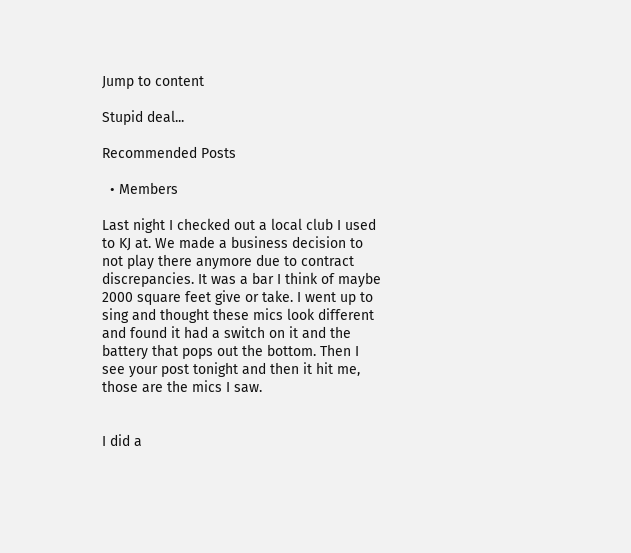Jump to content

Stupid deal...

Recommended Posts

  • Members

Last night I checked out a local club I used to KJ at. We made a business decision to not play there anymore due to contract discrepancies. It was a bar I think of maybe 2000 square feet give or take. I went up to sing and thought these mics look different and found it had a switch on it and the battery that pops out the bottom. Then I see your post tonight and then it hit me, those are the mics I saw.


I did a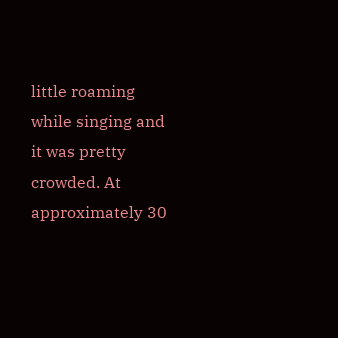little roaming while singing and it was pretty crowded. At approximately 30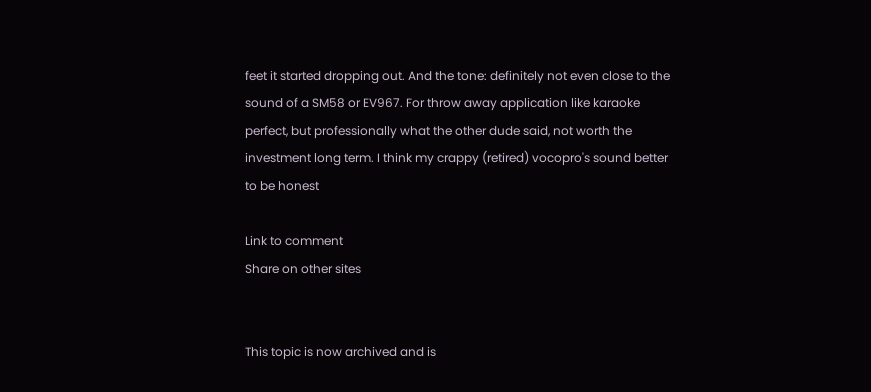feet it started dropping out. And the tone: definitely not even close to the sound of a SM58 or EV967. For throw away application like karaoke perfect, but professionally what the other dude said, not worth the investment long term. I think my crappy (retired) vocopro's sound better to be honest

Link to comment
Share on other sites


This topic is now archived and is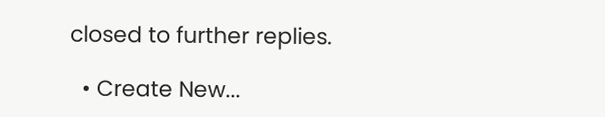closed to further replies.

  • Create New...